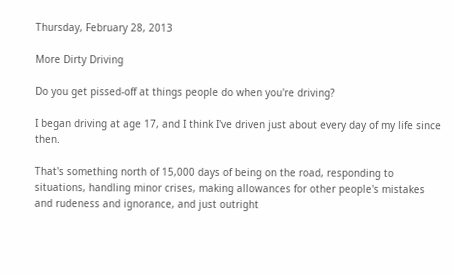Thursday, February 28, 2013

More Dirty Driving

Do you get pissed-off at things people do when you're driving?

I began driving at age 17, and I think I've driven just about every day of my life since then.

That's something north of 15,000 days of being on the road, responding to situations, handling minor crises, making allowances for other people's mistakes and rudeness and ignorance, and just outright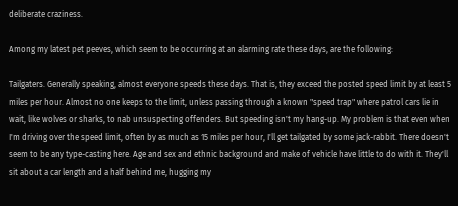deliberate craziness.

Among my latest pet peeves, which seem to be occurring at an alarming rate these days, are the following:

Tailgaters. Generally speaking, almost everyone speeds these days. That is, they exceed the posted speed limit by at least 5 miles per hour. Almost no one keeps to the limit, unless passing through a known "speed trap" where patrol cars lie in wait, like wolves or sharks, to nab unsuspecting offenders. But speeding isn't my hang-up. My problem is that even when I'm driving over the speed limit, often by as much as 15 miles per hour, I'll get tailgated by some jack-rabbit. There doesn't seem to be any type-casting here. Age and sex and ethnic background and make of vehicle have little to do with it. They'll sit about a car length and a half behind me, hugging my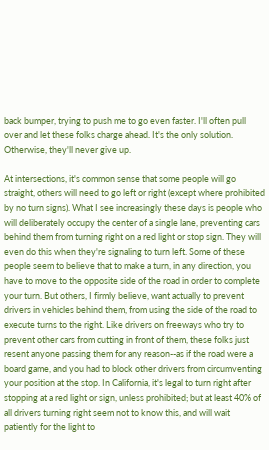back bumper, trying to push me to go even faster. I'll often pull over and let these folks charge ahead. It's the only solution. Otherwise, they'll never give up.

At intersections, it's common sense that some people will go straight, others will need to go left or right (except where prohibited by no turn signs). What I see increasingly these days is people who will deliberately occupy the center of a single lane, preventing cars behind them from turning right on a red light or stop sign. They will even do this when they're signaling to turn left. Some of these people seem to believe that to make a turn, in any direction, you have to move to the opposite side of the road in order to complete your turn. But others, I firmly believe, want actually to prevent drivers in vehicles behind them, from using the side of the road to execute turns to the right. Like drivers on freeways who try to prevent other cars from cutting in front of them, these folks just resent anyone passing them for any reason--as if the road were a board game, and you had to block other drivers from circumventing your position at the stop. In California, it's legal to turn right after stopping at a red light or sign, unless prohibited; but at least 40% of all drivers turning right seem not to know this, and will wait patiently for the light to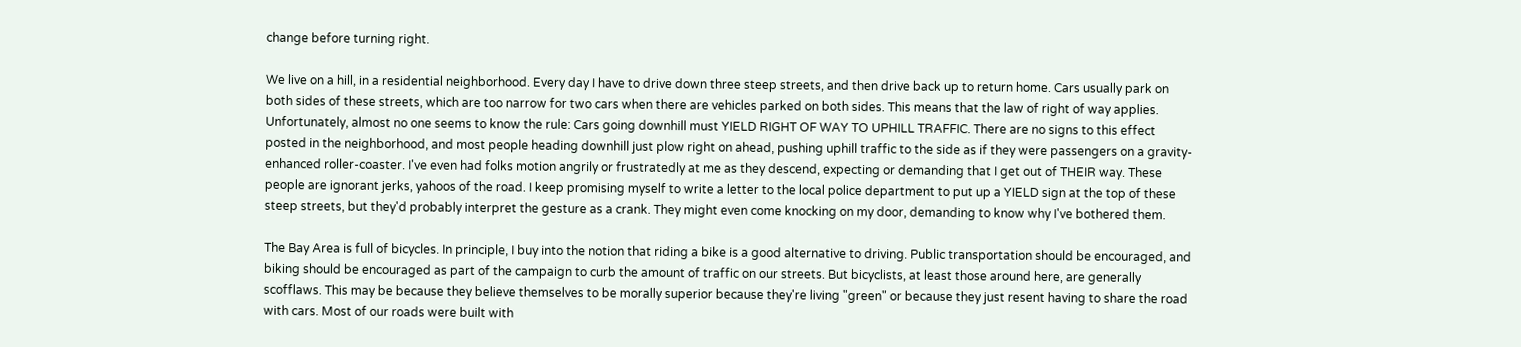change before turning right.

We live on a hill, in a residential neighborhood. Every day I have to drive down three steep streets, and then drive back up to return home. Cars usually park on both sides of these streets, which are too narrow for two cars when there are vehicles parked on both sides. This means that the law of right of way applies. Unfortunately, almost no one seems to know the rule: Cars going downhill must YIELD RIGHT OF WAY TO UPHILL TRAFFIC. There are no signs to this effect posted in the neighborhood, and most people heading downhill just plow right on ahead, pushing uphill traffic to the side as if they were passengers on a gravity-enhanced roller-coaster. I've even had folks motion angrily or frustratedly at me as they descend, expecting or demanding that I get out of THEIR way. These people are ignorant jerks, yahoos of the road. I keep promising myself to write a letter to the local police department to put up a YIELD sign at the top of these steep streets, but they'd probably interpret the gesture as a crank. They might even come knocking on my door, demanding to know why I've bothered them.

The Bay Area is full of bicycles. In principle, I buy into the notion that riding a bike is a good alternative to driving. Public transportation should be encouraged, and biking should be encouraged as part of the campaign to curb the amount of traffic on our streets. But bicyclists, at least those around here, are generally scofflaws. This may be because they believe themselves to be morally superior because they're living "green" or because they just resent having to share the road with cars. Most of our roads were built with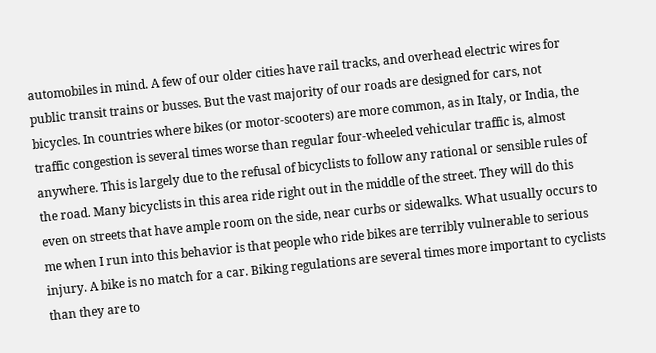automobiles in mind. A few of our older cities have rail tracks, and overhead electric wires for public transit trains or busses. But the vast majority of our roads are designed for cars, not bicycles. In countries where bikes (or motor-scooters) are more common, as in Italy, or India, the traffic congestion is several times worse than regular four-wheeled vehicular traffic is, almost anywhere. This is largely due to the refusal of bicyclists to follow any rational or sensible rules of the road. Many bicyclists in this area ride right out in the middle of the street. They will do this even on streets that have ample room on the side, near curbs or sidewalks. What usually occurs to me when I run into this behavior is that people who ride bikes are terribly vulnerable to serious injury. A bike is no match for a car. Biking regulations are several times more important to cyclists than they are to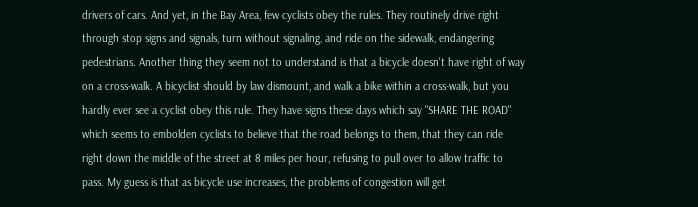drivers of cars. And yet, in the Bay Area, few cyclists obey the rules. They routinely drive right through stop signs and signals, turn without signaling, and ride on the sidewalk, endangering pedestrians. Another thing they seem not to understand is that a bicycle doesn't have right of way on a cross-walk. A bicyclist should by law dismount, and walk a bike within a cross-walk, but you hardly ever see a cyclist obey this rule. They have signs these days which say "SHARE THE ROAD" which seems to embolden cyclists to believe that the road belongs to them, that they can ride right down the middle of the street at 8 miles per hour, refusing to pull over to allow traffic to pass. My guess is that as bicycle use increases, the problems of congestion will get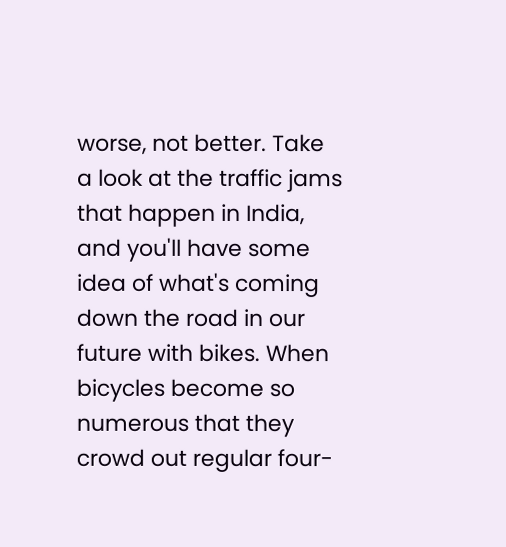worse, not better. Take a look at the traffic jams that happen in India, and you'll have some idea of what's coming down the road in our future with bikes. When bicycles become so numerous that they crowd out regular four-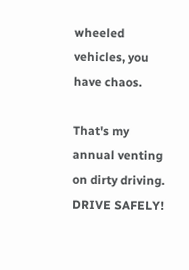wheeled vehicles, you have chaos.

That's my annual venting on dirty driving. DRIVE SAFELY!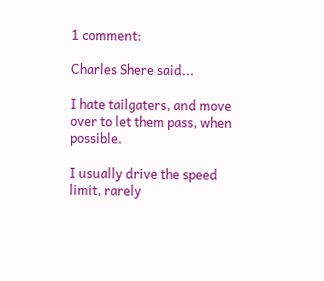1 comment:

Charles Shere said...

I hate tailgaters, and move over to let them pass, when possible.

I usually drive the speed limit, rarely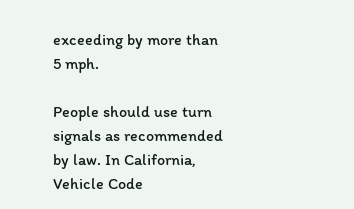exceeding by more than 5 mph.

People should use turn signals as recommended by law. In California, Vehicle Code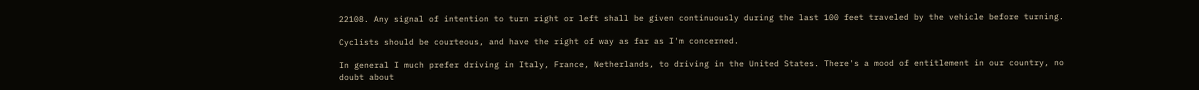22108. Any signal of intention to turn right or left shall be given continuously during the last 100 feet traveled by the vehicle before turning.

Cyclists should be courteous, and have the right of way as far as I'm concerned.

In general I much prefer driving in Italy, France, Netherlands, to driving in the United States. There's a mood of entitlement in our country, no doubt about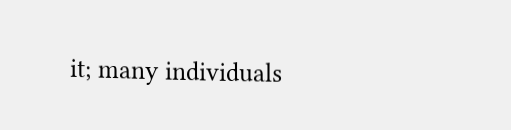it; many individuals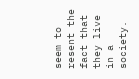seem to resent the fact that they live in a society.